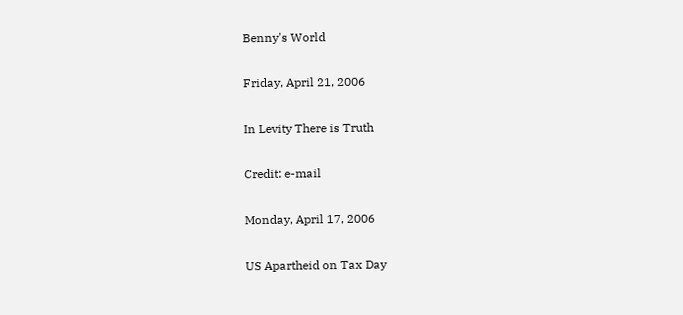Benny's World

Friday, April 21, 2006

In Levity There is Truth

Credit: e-mail

Monday, April 17, 2006

US Apartheid on Tax Day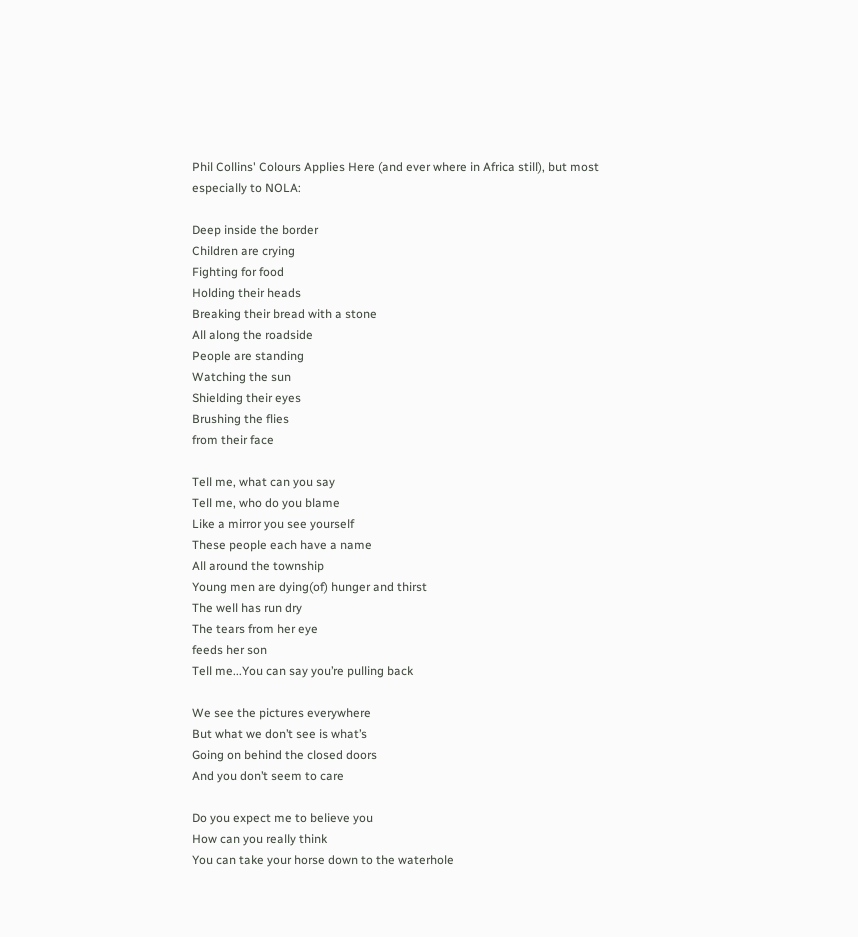Phil Collins' Colours Applies Here (and ever where in Africa still), but most especially to NOLA:

Deep inside the border
Children are crying
Fighting for food
Holding their heads
Breaking their bread with a stone
All along the roadside
People are standing
Watching the sun
Shielding their eyes
Brushing the flies
from their face

Tell me, what can you say
Tell me, who do you blame
Like a mirror you see yourself
These people each have a name
All around the township
Young men are dying(of) hunger and thirst
The well has run dry
The tears from her eye
feeds her son
Tell me...You can say you’re pulling back

We see the pictures everywhere
But what we don’t see is what’s
Going on behind the closed doors
And you don’t seem to care

Do you expect me to believe you
How can you really think
You can take your horse down to the waterhole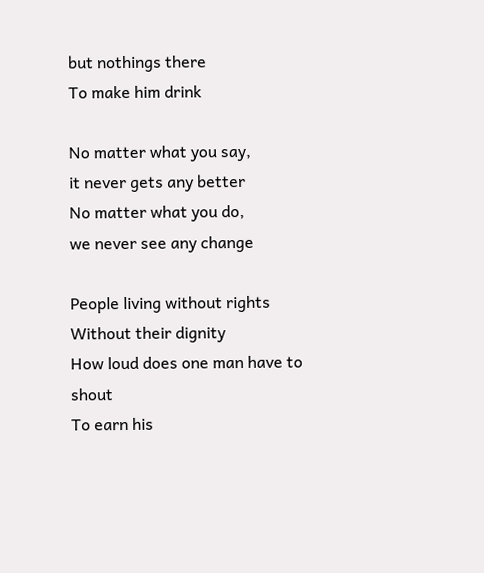but nothings there
To make him drink

No matter what you say,
it never gets any better
No matter what you do,
we never see any change

People living without rights
Without their dignity
How loud does one man have to shout
To earn his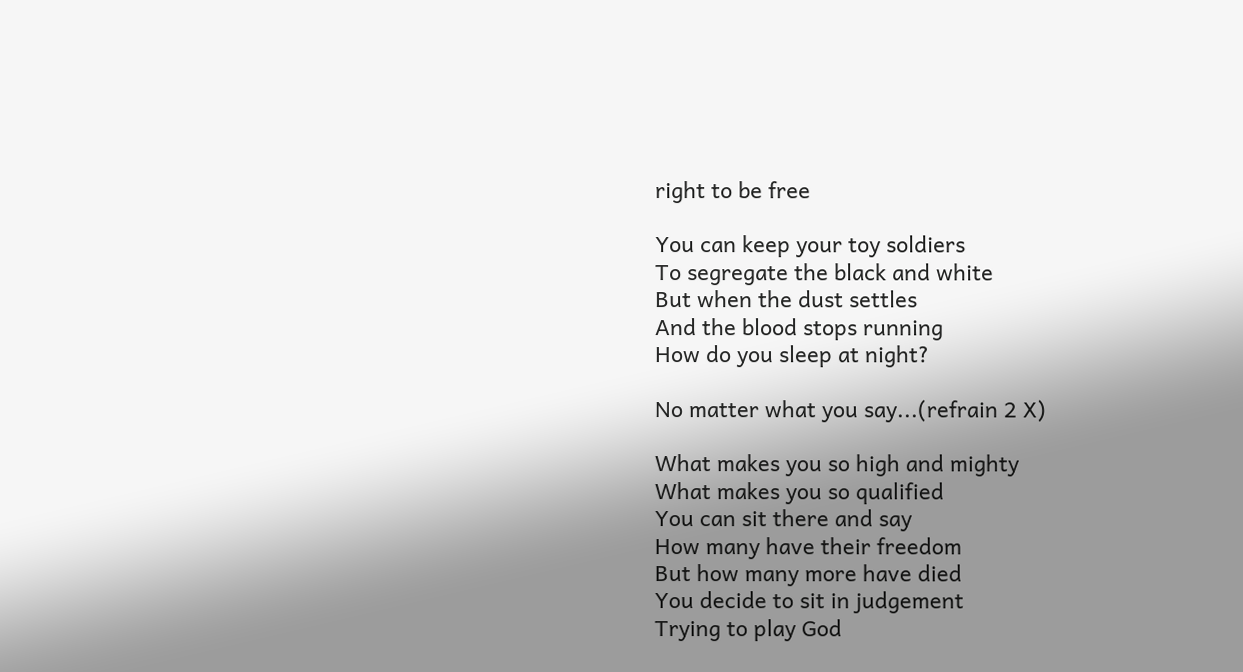right to be free

You can keep your toy soldiers
To segregate the black and white
But when the dust settles
And the blood stops running
How do you sleep at night?

No matter what you say...(refrain 2 X)

What makes you so high and mighty
What makes you so qualified
You can sit there and say
How many have their freedom
But how many more have died
You decide to sit in judgement
Trying to play God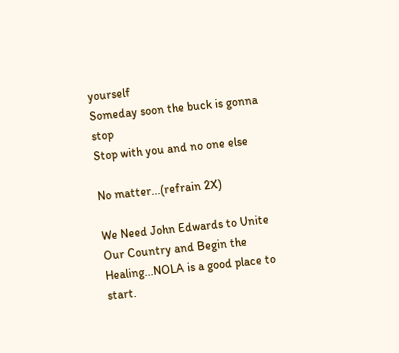yourself
Someday soon the buck is gonna stop
Stop with you and no one else

No matter...(refrain 2X)

We Need John Edwards to Unite Our Country and Begin the Healing...NOLA is a good place to start.